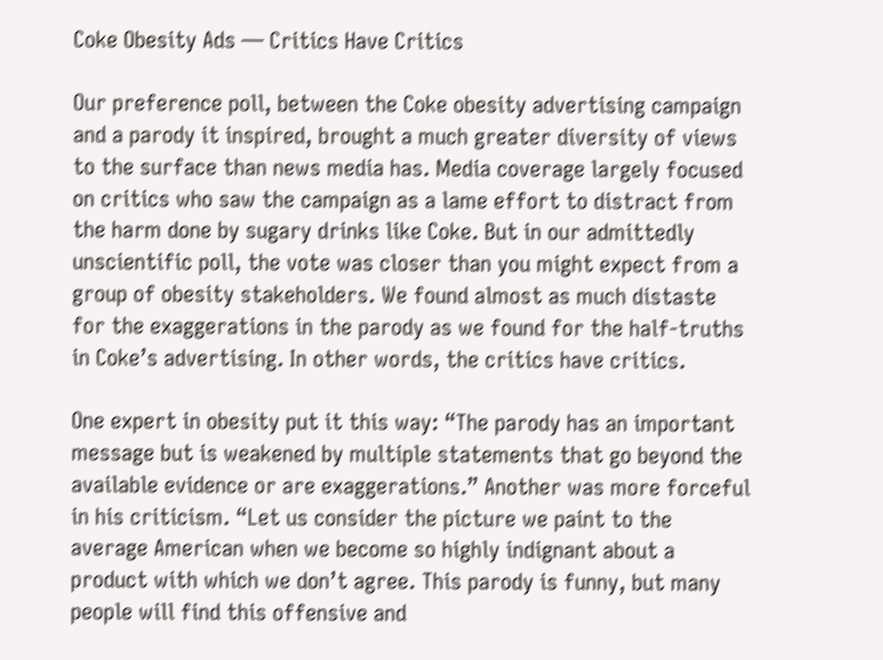Coke Obesity Ads — Critics Have Critics

Our preference poll, between the Coke obesity advertising campaign and a parody it inspired, brought a much greater diversity of views to the surface than news media has. Media coverage largely focused on critics who saw the campaign as a lame effort to distract from the harm done by sugary drinks like Coke. But in our admittedly unscientific poll, the vote was closer than you might expect from a group of obesity stakeholders. We found almost as much distaste for the exaggerations in the parody as we found for the half-truths in Coke’s advertising. In other words, the critics have critics.

One expert in obesity put it this way: “The parody has an important message but is weakened by multiple statements that go beyond the available evidence or are exaggerations.” Another was more forceful in his criticism. “Let us consider the picture we paint to the average American when we become so highly indignant about a product with which we don’t agree. This parody is funny, but many people will find this offensive and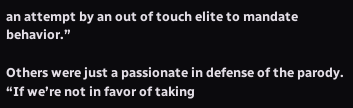an attempt by an out of touch elite to mandate behavior.”

Others were just a passionate in defense of the parody. “If we’re not in favor of taking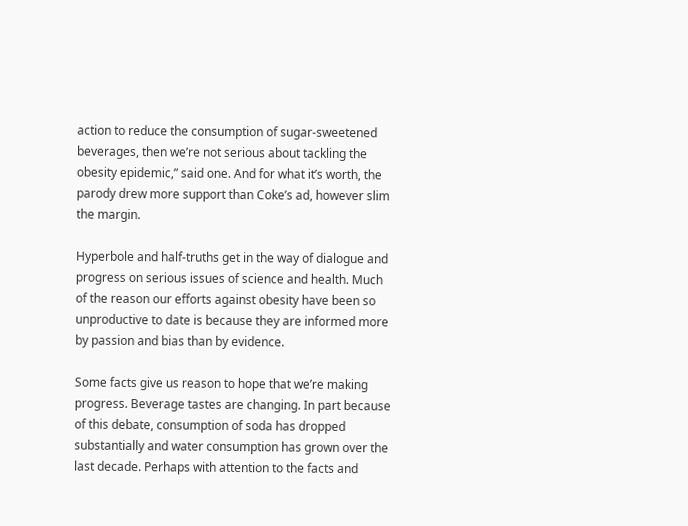action to reduce the consumption of sugar-sweetened beverages, then we’re not serious about tackling the obesity epidemic,” said one. And for what it’s worth, the parody drew more support than Coke’s ad, however slim the margin.

Hyperbole and half-truths get in the way of dialogue and progress on serious issues of science and health. Much of the reason our efforts against obesity have been so unproductive to date is because they are informed more by passion and bias than by evidence.

Some facts give us reason to hope that we’re making progress. Beverage tastes are changing. In part because of this debate, consumption of soda has dropped substantially and water consumption has grown over the last decade. Perhaps with attention to the facts and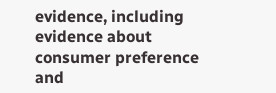evidence, including evidence about consumer preference and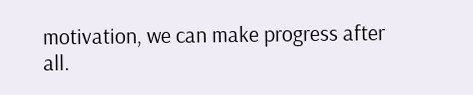motivation, we can make progress after all.